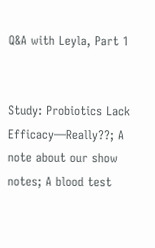Q&A with Leyla, Part 1


Study: Probiotics Lack Efficacy—Really??; A note about our show notes; A blood test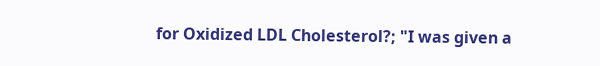for Oxidized LDL Cholesterol?; "I was given a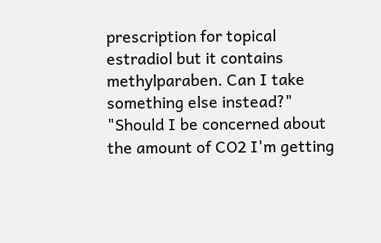prescription for topical estradiol but it contains methylparaben. Can I take something else instead?" "Should I be concerned about the amount of CO2 I'm getting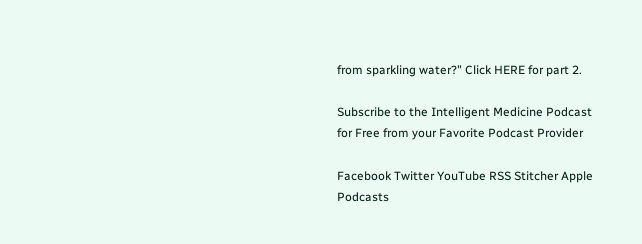from sparkling water?" Click HERE for part 2.

Subscribe to the Intelligent Medicine Podcast for Free from your Favorite Podcast Provider

Facebook Twitter YouTube RSS Stitcher Apple Podcasts